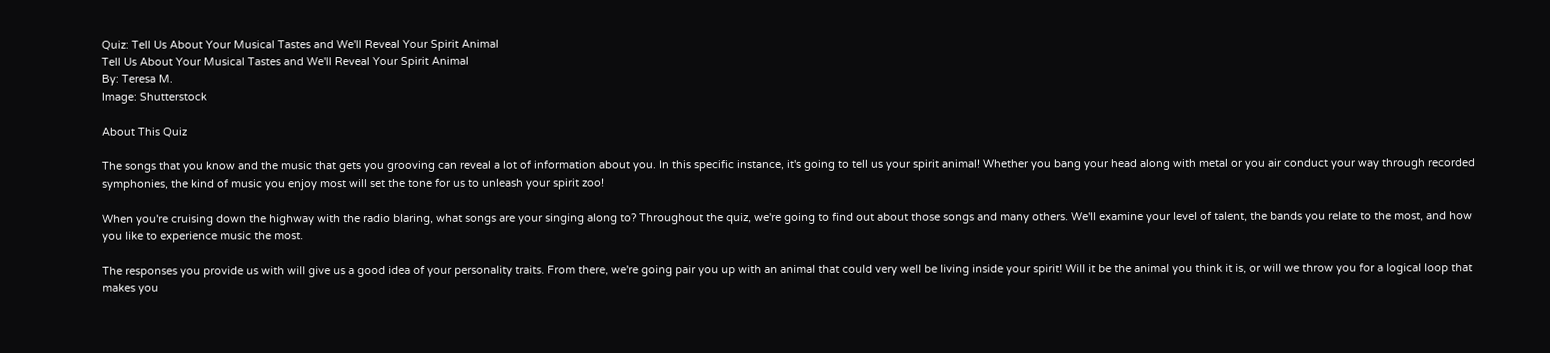Quiz: Tell Us About Your Musical Tastes and We'll Reveal Your Spirit Animal
Tell Us About Your Musical Tastes and We'll Reveal Your Spirit Animal
By: Teresa M.
Image: Shutterstock

About This Quiz

The songs that you know and the music that gets you grooving can reveal a lot of information about you. In this specific instance, it's going to tell us your spirit animal! Whether you bang your head along with metal or you air conduct your way through recorded symphonies, the kind of music you enjoy most will set the tone for us to unleash your spirit zoo!

When you're cruising down the highway with the radio blaring, what songs are your singing along to? Throughout the quiz, we're going to find out about those songs and many others. We'll examine your level of talent, the bands you relate to the most, and how you like to experience music the most.

The responses you provide us with will give us a good idea of your personality traits. From there, we're going pair you up with an animal that could very well be living inside your spirit! Will it be the animal you think it is, or will we throw you for a logical loop that makes you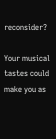reconsider?

Your musical tastes could make you as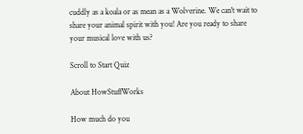cuddly as a koala or as mean as a Wolverine. We can't wait to share your animal spirit with you! Are you ready to share your musical love with us?

Scroll to Start Quiz

About HowStuffWorks

How much do you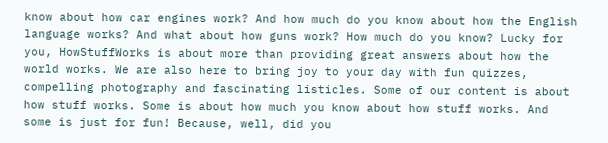know about how car engines work? And how much do you know about how the English language works? And what about how guns work? How much do you know? Lucky for you, HowStuffWorks is about more than providing great answers about how the world works. We are also here to bring joy to your day with fun quizzes, compelling photography and fascinating listicles. Some of our content is about how stuff works. Some is about how much you know about how stuff works. And some is just for fun! Because, well, did you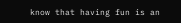know that having fun is an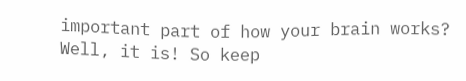important part of how your brain works? Well, it is! So keep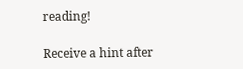reading!

Receive a hint after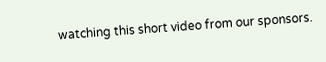watching this short video from our sponsors.